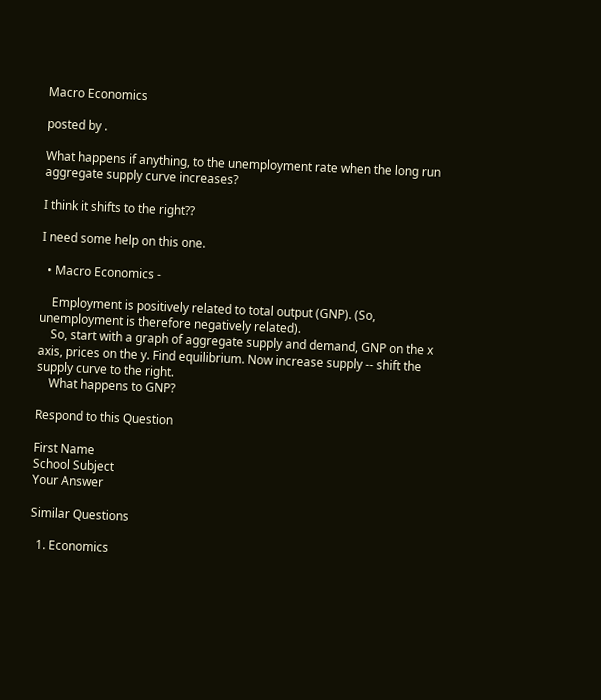Macro Economics

posted by .

What happens if anything, to the unemployment rate when the long run aggregate supply curve increases?

I think it shifts to the right??

I need some help on this one.

  • Macro Economics -

    Employment is positively related to total output (GNP). (So, unemployment is therefore negatively related).
    So, start with a graph of aggregate supply and demand, GNP on the x axis, prices on the y. Find equilibrium. Now increase supply -- shift the supply curve to the right.
    What happens to GNP?

Respond to this Question

First Name
School Subject
Your Answer

Similar Questions

  1. Economics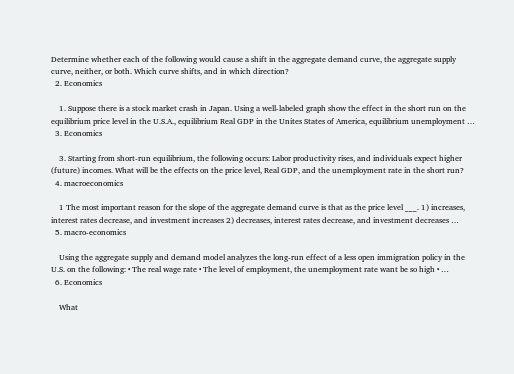Determine whether each of the following would cause a shift in the aggregate demand curve, the aggregate supply curve, neither, or both. Which curve shifts, and in which direction?
  2. Economics

    1. Suppose there is a stock market crash in Japan. Using a well-labeled graph show the effect in the short run on the equilibrium price level in the U.S.A., equilibrium Real GDP in the Unites States of America, equilibrium unemployment …
  3. Economics

    3. Starting from short-run equilibrium, the following occurs: Labor productivity rises, and individuals expect higher (future) incomes. What will be the effects on the price level, Real GDP, and the unemployment rate in the short run?
  4. macroeconomics

    1 The most important reason for the slope of the aggregate demand curve is that as the price level ___. 1) increases, interest rates decrease, and investment increases 2) decreases, interest rates decrease, and investment decreases …
  5. macro-economics

    Using the aggregate supply and demand model analyzes the long-run effect of a less open immigration policy in the U.S. on the following: • The real wage rate • The level of employment, the unemployment rate want be so high • …
  6. Economics

    What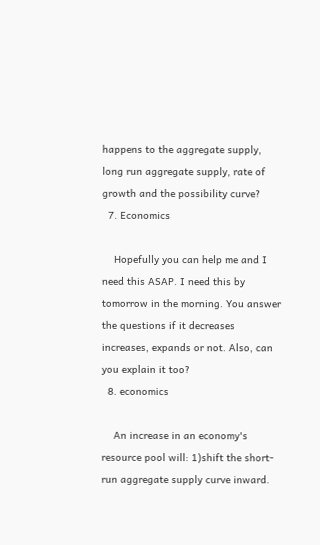happens to the aggregate supply, long run aggregate supply, rate of growth and the possibility curve?
  7. Economics

    Hopefully you can help me and I need this ASAP. I need this by tomorrow in the morning. You answer the questions if it decreases increases, expands or not. Also, can you explain it too?
  8. economics

    An increase in an economy's resource pool will: 1)shift the short-run aggregate supply curve inward.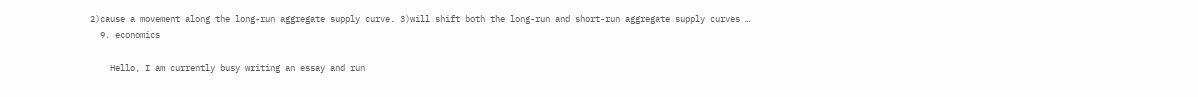2)cause a movement along the long-run aggregate supply curve. 3)will shift both the long-run and short-run aggregate supply curves …
  9. economics

    Hello, I am currently busy writing an essay and run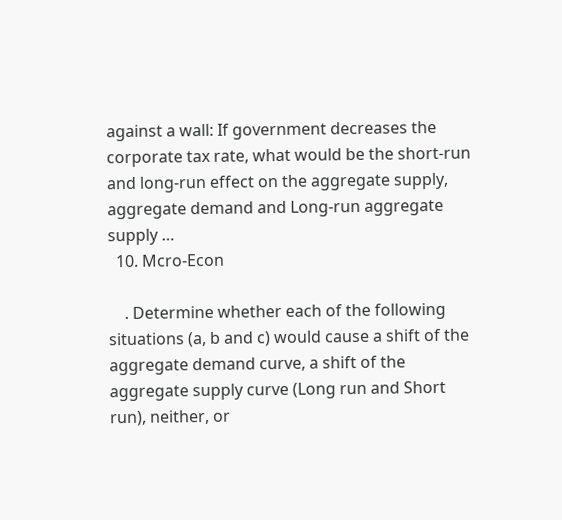against a wall: If government decreases the corporate tax rate, what would be the short-run and long-run effect on the aggregate supply, aggregate demand and Long-run aggregate supply …
  10. Mcro-Econ

    . Determine whether each of the following situations (a, b and c) would cause a shift of the aggregate demand curve, a shift of the aggregate supply curve (Long run and Short run), neither, or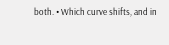both. • Which curve shifts, and in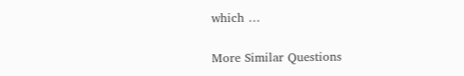which …

More Similar Questions